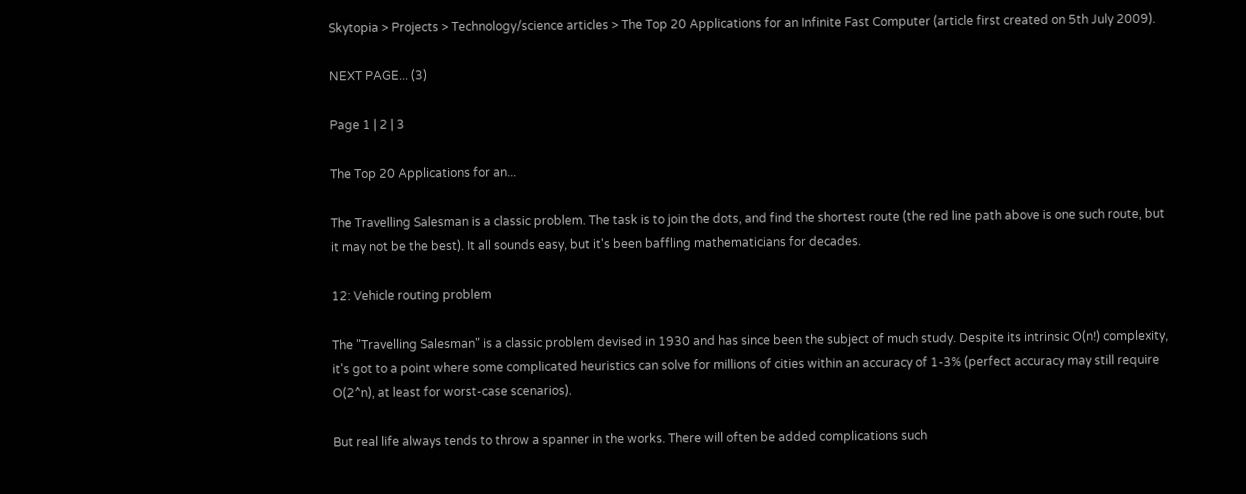Skytopia > Projects > Technology/science articles > The Top 20 Applications for an Infinite Fast Computer (article first created on 5th July 2009).

NEXT PAGE... (3)

Page 1 | 2 | 3

The Top 20 Applications for an...

The Travelling Salesman is a classic problem. The task is to join the dots, and find the shortest route (the red line path above is one such route, but it may not be the best). It all sounds easy, but it's been baffling mathematicians for decades.

12: Vehicle routing problem

The "Travelling Salesman" is a classic problem devised in 1930 and has since been the subject of much study. Despite its intrinsic O(n!) complexity, it's got to a point where some complicated heuristics can solve for millions of cities within an accuracy of 1-3% (perfect accuracy may still require O(2^n), at least for worst-case scenarios).

But real life always tends to throw a spanner in the works. There will often be added complications such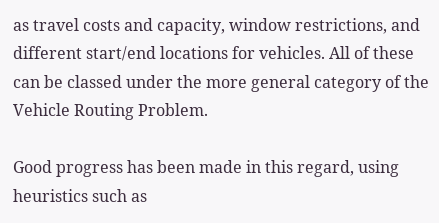as travel costs and capacity, window restrictions, and different start/end locations for vehicles. All of these can be classed under the more general category of the Vehicle Routing Problem.

Good progress has been made in this regard, using heuristics such as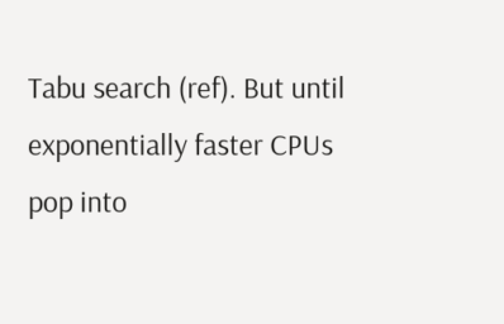Tabu search (ref). But until exponentially faster CPUs pop into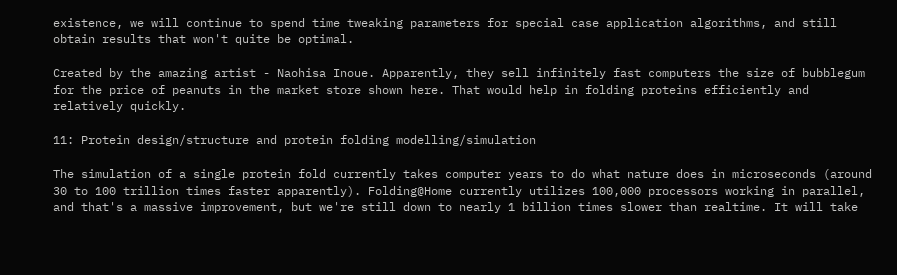existence, we will continue to spend time tweaking parameters for special case application algorithms, and still obtain results that won't quite be optimal.

Created by the amazing artist - Naohisa Inoue. Apparently, they sell infinitely fast computers the size of bubblegum for the price of peanuts in the market store shown here. That would help in folding proteins efficiently and relatively quickly.

11: Protein design/structure and protein folding modelling/simulation

The simulation of a single protein fold currently takes computer years to do what nature does in microseconds (around 30 to 100 trillion times faster apparently). Folding@Home currently utilizes 100,000 processors working in parallel, and that's a massive improvement, but we're still down to nearly 1 billion times slower than realtime. It will take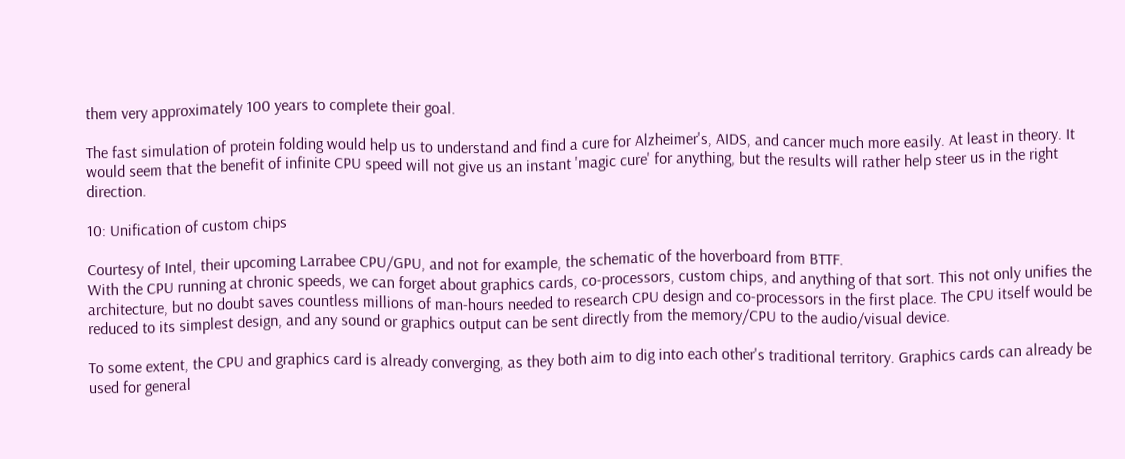them very approximately 100 years to complete their goal.

The fast simulation of protein folding would help us to understand and find a cure for Alzheimer's, AIDS, and cancer much more easily. At least in theory. It would seem that the benefit of infinite CPU speed will not give us an instant 'magic cure' for anything, but the results will rather help steer us in the right direction.

10: Unification of custom chips

Courtesy of Intel, their upcoming Larrabee CPU/GPU, and not for example, the schematic of the hoverboard from BTTF.
With the CPU running at chronic speeds, we can forget about graphics cards, co-processors, custom chips, and anything of that sort. This not only unifies the architecture, but no doubt saves countless millions of man-hours needed to research CPU design and co-processors in the first place. The CPU itself would be reduced to its simplest design, and any sound or graphics output can be sent directly from the memory/CPU to the audio/visual device.

To some extent, the CPU and graphics card is already converging, as they both aim to dig into each other's traditional territory. Graphics cards can already be used for general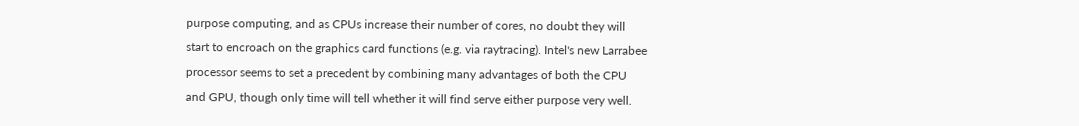purpose computing, and as CPUs increase their number of cores, no doubt they will start to encroach on the graphics card functions (e.g. via raytracing). Intel's new Larrabee processor seems to set a precedent by combining many advantages of both the CPU and GPU, though only time will tell whether it will find serve either purpose very well.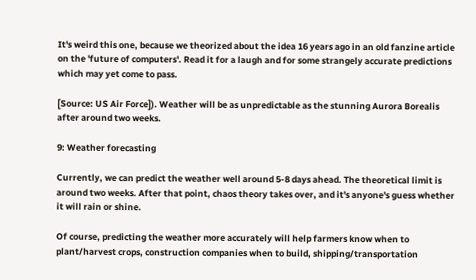It's weird this one, because we theorized about the idea 16 years ago in an old fanzine article on the 'future of computers'. Read it for a laugh and for some strangely accurate predictions which may yet come to pass.

[Source: US Air Force]). Weather will be as unpredictable as the stunning Aurora Borealis after around two weeks.

9: Weather forecasting

Currently, we can predict the weather well around 5-8 days ahead. The theoretical limit is around two weeks. After that point, chaos theory takes over, and it's anyone's guess whether it will rain or shine.

Of course, predicting the weather more accurately will help farmers know when to plant/harvest crops, construction companies when to build, shipping/transportation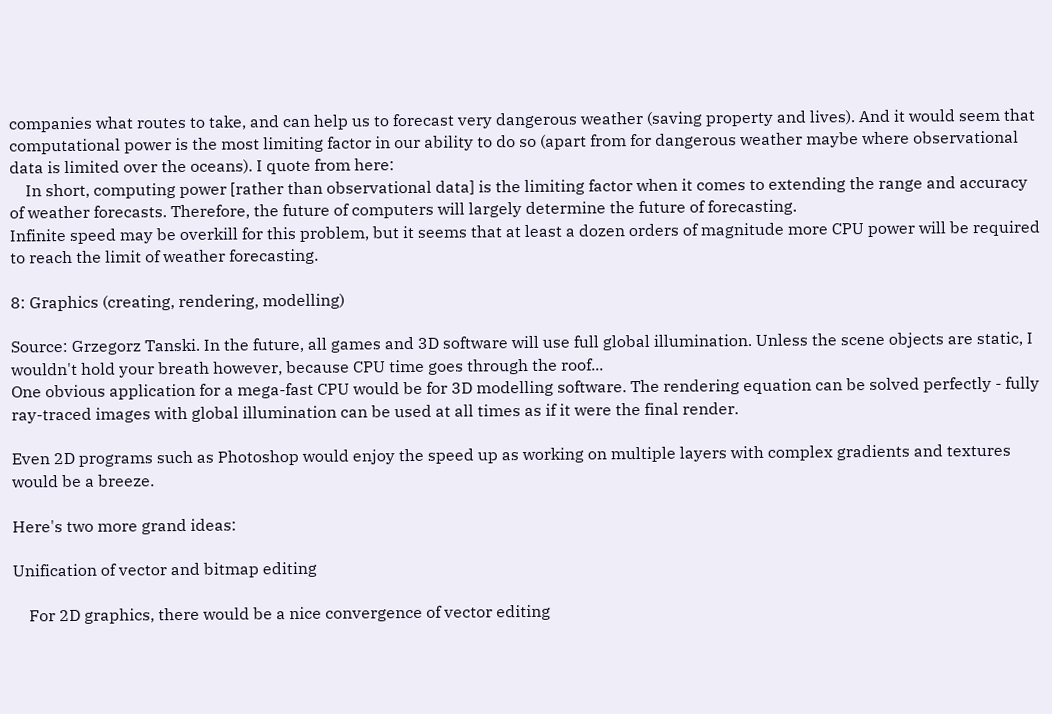companies what routes to take, and can help us to forecast very dangerous weather (saving property and lives). And it would seem that computational power is the most limiting factor in our ability to do so (apart from for dangerous weather maybe where observational data is limited over the oceans). I quote from here:
    In short, computing power [rather than observational data] is the limiting factor when it comes to extending the range and accuracy of weather forecasts. Therefore, the future of computers will largely determine the future of forecasting.
Infinite speed may be overkill for this problem, but it seems that at least a dozen orders of magnitude more CPU power will be required to reach the limit of weather forecasting.

8: Graphics (creating, rendering, modelling)

Source: Grzegorz Tanski. In the future, all games and 3D software will use full global illumination. Unless the scene objects are static, I wouldn't hold your breath however, because CPU time goes through the roof...
One obvious application for a mega-fast CPU would be for 3D modelling software. The rendering equation can be solved perfectly - fully ray-traced images with global illumination can be used at all times as if it were the final render.

Even 2D programs such as Photoshop would enjoy the speed up as working on multiple layers with complex gradients and textures would be a breeze.

Here's two more grand ideas:

Unification of vector and bitmap editing

    For 2D graphics, there would be a nice convergence of vector editing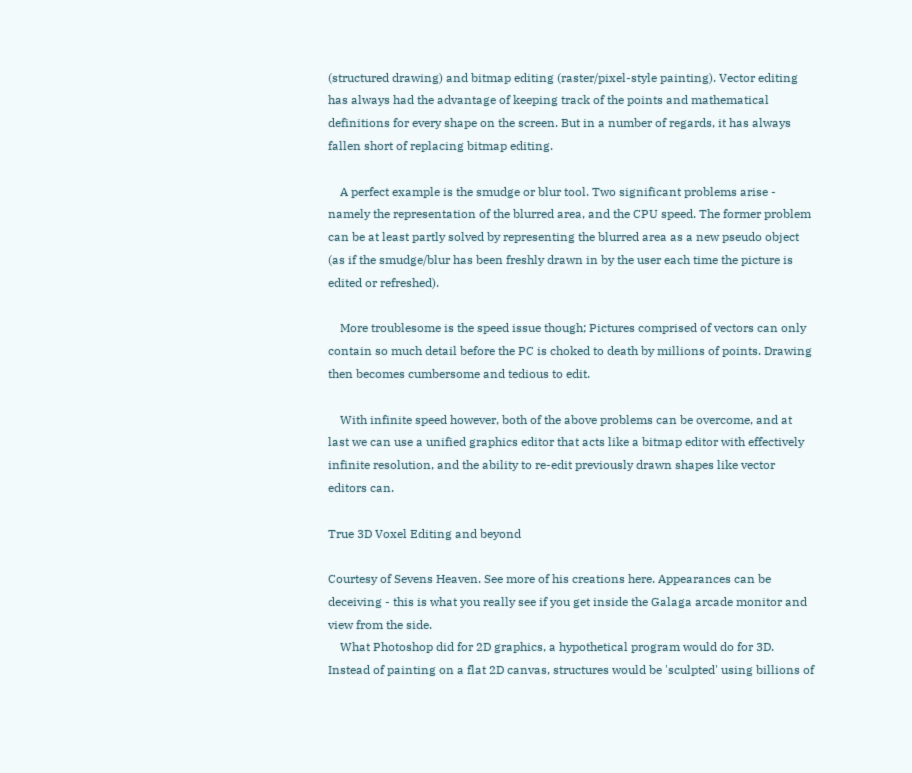(structured drawing) and bitmap editing (raster/pixel-style painting). Vector editing has always had the advantage of keeping track of the points and mathematical definitions for every shape on the screen. But in a number of regards, it has always fallen short of replacing bitmap editing.

    A perfect example is the smudge or blur tool. Two significant problems arise - namely the representation of the blurred area, and the CPU speed. The former problem can be at least partly solved by representing the blurred area as a new pseudo object (as if the smudge/blur has been freshly drawn in by the user each time the picture is edited or refreshed).

    More troublesome is the speed issue though; Pictures comprised of vectors can only contain so much detail before the PC is choked to death by millions of points. Drawing then becomes cumbersome and tedious to edit.

    With infinite speed however, both of the above problems can be overcome, and at last we can use a unified graphics editor that acts like a bitmap editor with effectively infinite resolution, and the ability to re-edit previously drawn shapes like vector editors can.

True 3D Voxel Editing and beyond

Courtesy of Sevens Heaven. See more of his creations here. Appearances can be deceiving - this is what you really see if you get inside the Galaga arcade monitor and view from the side.
    What Photoshop did for 2D graphics, a hypothetical program would do for 3D. Instead of painting on a flat 2D canvas, structures would be 'sculpted' using billions of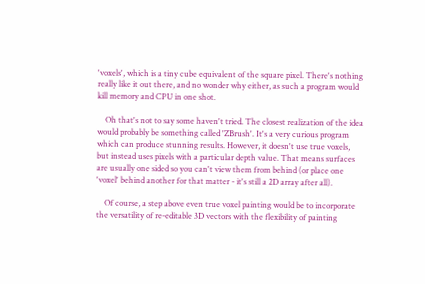'voxels', which is a tiny cube equivalent of the square pixel. There's nothing really like it out there, and no wonder why either, as such a program would kill memory and CPU in one shot.

    Oh that's not to say some haven't tried. The closest realization of the idea would probably be something called 'ZBrush'. It's a very curious program which can produce stunning results. However, it doesn't use true voxels, but instead uses pixels with a particular depth value. That means surfaces are usually one sided so you can't view them from behind (or place one 'voxel' behind another for that matter - it's still a 2D array after all).

    Of course, a step above even true voxel painting would be to incorporate the versatility of re-editable 3D vectors with the flexibility of painting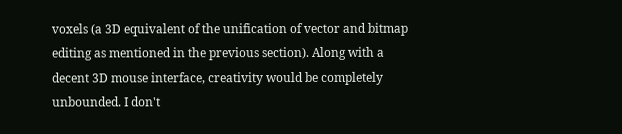voxels (a 3D equivalent of the unification of vector and bitmap editing as mentioned in the previous section). Along with a decent 3D mouse interface, creativity would be completely unbounded. I don't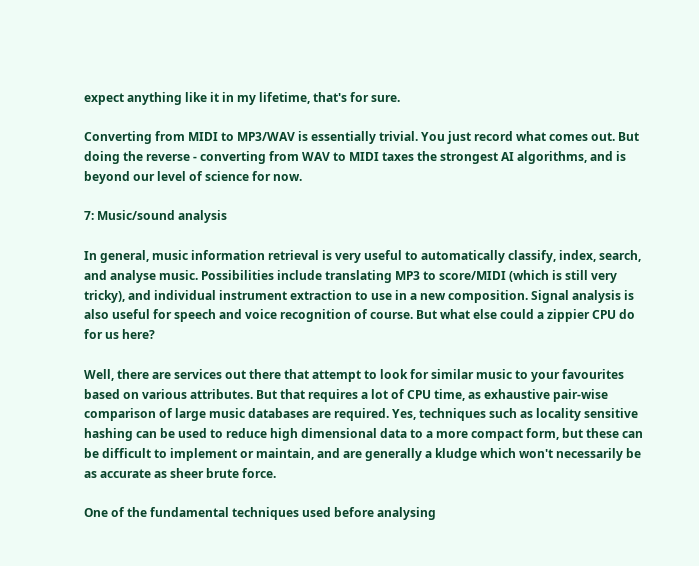expect anything like it in my lifetime, that's for sure.

Converting from MIDI to MP3/WAV is essentially trivial. You just record what comes out. But doing the reverse - converting from WAV to MIDI taxes the strongest AI algorithms, and is beyond our level of science for now.

7: Music/sound analysis

In general, music information retrieval is very useful to automatically classify, index, search, and analyse music. Possibilities include translating MP3 to score/MIDI (which is still very tricky), and individual instrument extraction to use in a new composition. Signal analysis is also useful for speech and voice recognition of course. But what else could a zippier CPU do for us here?

Well, there are services out there that attempt to look for similar music to your favourites based on various attributes. But that requires a lot of CPU time, as exhaustive pair-wise comparison of large music databases are required. Yes, techniques such as locality sensitive hashing can be used to reduce high dimensional data to a more compact form, but these can be difficult to implement or maintain, and are generally a kludge which won't necessarily be as accurate as sheer brute force.

One of the fundamental techniques used before analysing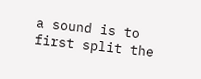a sound is to first split the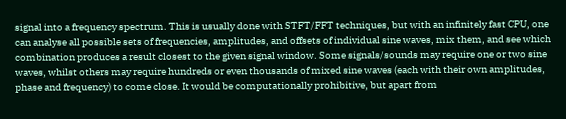signal into a frequency spectrum. This is usually done with STFT/FFT techniques, but with an infinitely fast CPU, one can analyse all possible sets of frequencies, amplitudes, and offsets of individual sine waves, mix them, and see which combination produces a result closest to the given signal window. Some signals/sounds may require one or two sine waves, whilst others may require hundreds or even thousands of mixed sine waves (each with their own amplitudes, phase and frequency) to come close. It would be computationally prohibitive, but apart from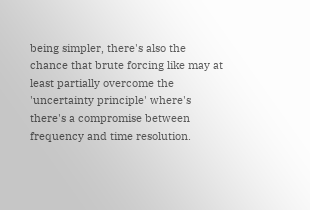being simpler, there's also the chance that brute forcing like may at least partially overcome the 'uncertainty principle' where's there's a compromise between frequency and time resolution.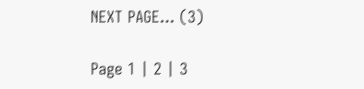NEXT PAGE... (3)

Page 1 | 2 | 3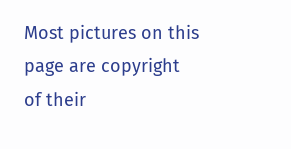Most pictures on this page are copyright of their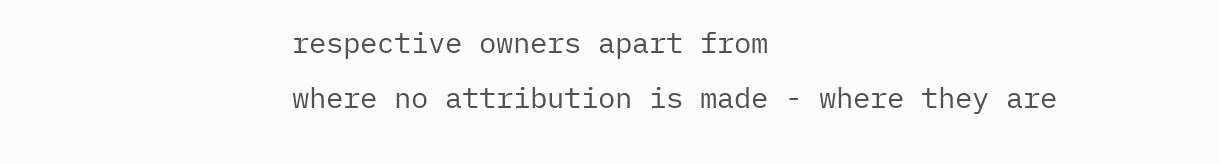respective owners apart from
where no attribution is made - where they are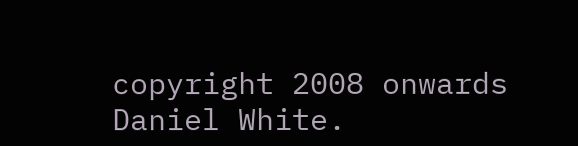copyright 2008 onwards Daniel White.